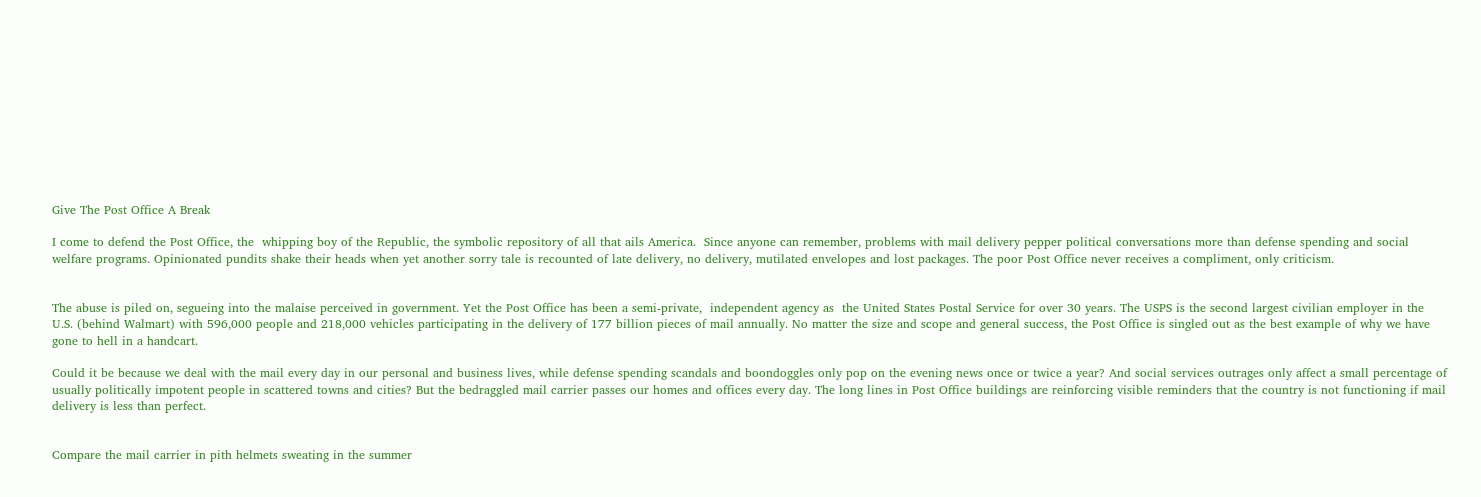Give The Post Office A Break

I come to defend the Post Office, the  whipping boy of the Republic, the symbolic repository of all that ails America.  Since anyone can remember, problems with mail delivery pepper political conversations more than defense spending and social welfare programs. Opinionated pundits shake their heads when yet another sorry tale is recounted of late delivery, no delivery, mutilated envelopes and lost packages. The poor Post Office never receives a compliment, only criticism.


The abuse is piled on, segueing into the malaise perceived in government. Yet the Post Office has been a semi-private,  independent agency as  the United States Postal Service for over 30 years. The USPS is the second largest civilian employer in the U.S. (behind Walmart) with 596,000 people and 218,000 vehicles participating in the delivery of 177 billion pieces of mail annually. No matter the size and scope and general success, the Post Office is singled out as the best example of why we have gone to hell in a handcart.

Could it be because we deal with the mail every day in our personal and business lives, while defense spending scandals and boondoggles only pop on the evening news once or twice a year? And social services outrages only affect a small percentage of usually politically impotent people in scattered towns and cities? But the bedraggled mail carrier passes our homes and offices every day. The long lines in Post Office buildings are reinforcing visible reminders that the country is not functioning if mail delivery is less than perfect.


Compare the mail carrier in pith helmets sweating in the summer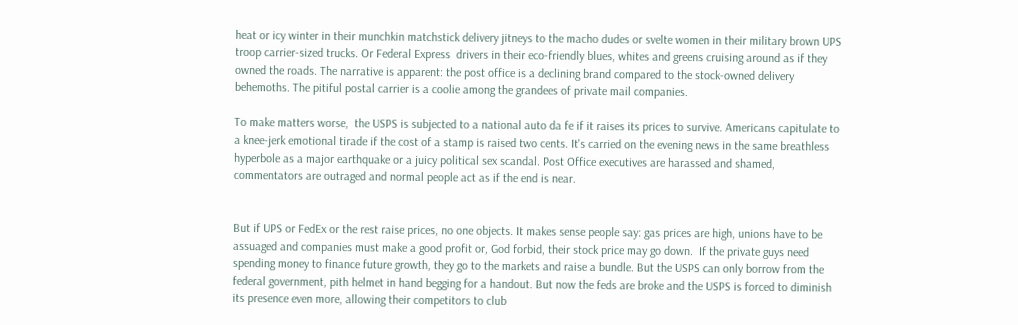heat or icy winter in their munchkin matchstick delivery jitneys to the macho dudes or svelte women in their military brown UPS troop carrier-sized trucks. Or Federal Express  drivers in their eco-friendly blues, whites and greens cruising around as if they owned the roads. The narrative is apparent: the post office is a declining brand compared to the stock-owned delivery behemoths. The pitiful postal carrier is a coolie among the grandees of private mail companies.

To make matters worse,  the USPS is subjected to a national auto da fe if it raises its prices to survive. Americans capitulate to a knee-jerk emotional tirade if the cost of a stamp is raised two cents. It's carried on the evening news in the same breathless hyperbole as a major earthquake or a juicy political sex scandal. Post Office executives are harassed and shamed, commentators are outraged and normal people act as if the end is near.


But if UPS or FedEx or the rest raise prices, no one objects. It makes sense people say: gas prices are high, unions have to be assuaged and companies must make a good profit or, God forbid, their stock price may go down.  If the private guys need spending money to finance future growth, they go to the markets and raise a bundle. But the USPS can only borrow from the federal government, pith helmet in hand begging for a handout. But now the feds are broke and the USPS is forced to diminish its presence even more, allowing their competitors to club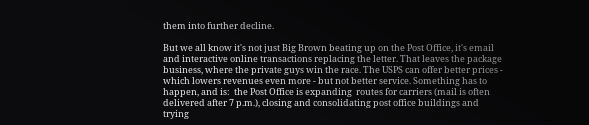them into further decline.

But we all know it's not just Big Brown beating up on the Post Office, it's email and interactive online transactions replacing the letter. That leaves the package business, where the private guys win the race. The USPS can offer better prices - which lowers revenues even more - but not better service. Something has to happen, and is:  the Post Office is expanding  routes for carriers (mail is often delivered after 7 p.m.), closing and consolidating post office buildings and trying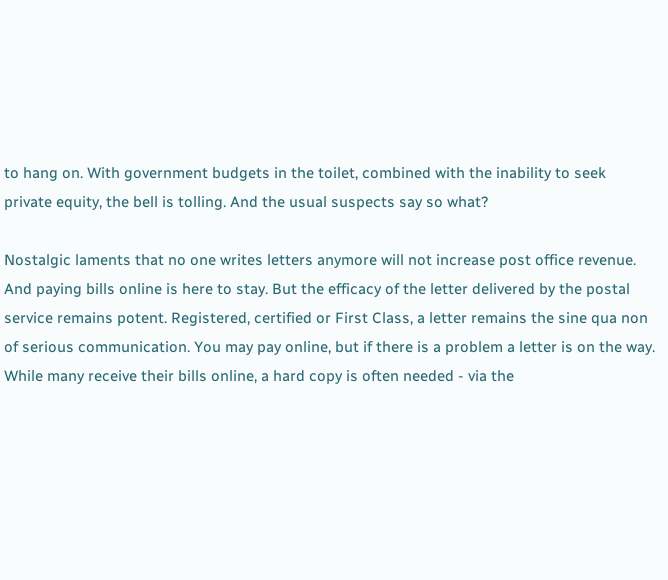to hang on. With government budgets in the toilet, combined with the inability to seek private equity, the bell is tolling. And the usual suspects say so what?

Nostalgic laments that no one writes letters anymore will not increase post office revenue. And paying bills online is here to stay. But the efficacy of the letter delivered by the postal service remains potent. Registered, certified or First Class, a letter remains the sine qua non of serious communication. You may pay online, but if there is a problem a letter is on the way. While many receive their bills online, a hard copy is often needed - via the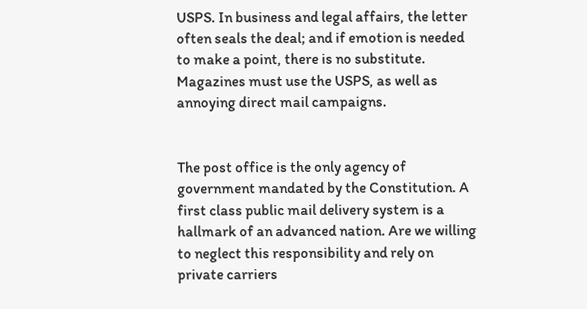USPS. In business and legal affairs, the letter often seals the deal; and if emotion is needed to make a point, there is no substitute. Magazines must use the USPS, as well as annoying direct mail campaigns.


The post office is the only agency of government mandated by the Constitution. A first class public mail delivery system is a hallmark of an advanced nation. Are we willing to neglect this responsibility and rely on  private carriers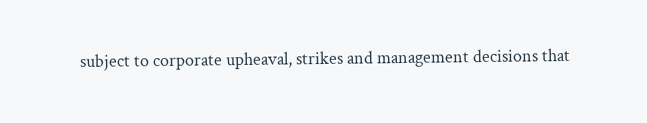subject to corporate upheaval, strikes and management decisions that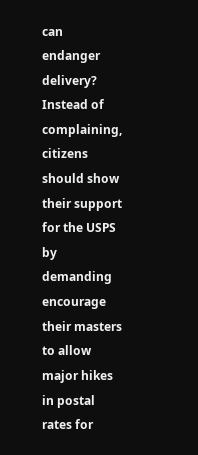can endanger delivery?  Instead of complaining, citizens should show their support for the USPS by demanding encourage their masters to allow major hikes in postal rates for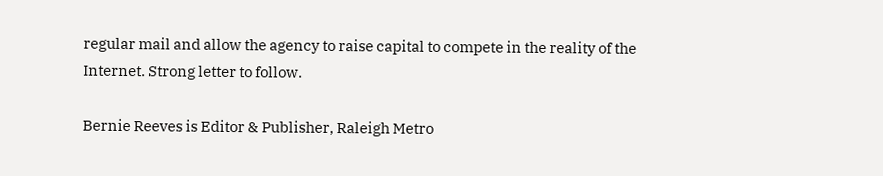regular mail and allow the agency to raise capital to compete in the reality of the Internet. Strong letter to follow.

Bernie Reeves is Editor & Publisher, Raleigh Metro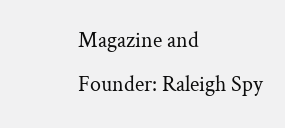Magazine and Founder: Raleigh Spy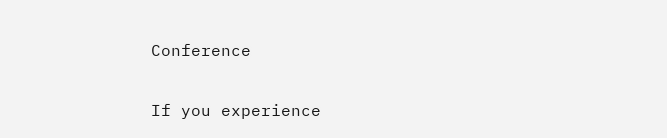Conference

If you experience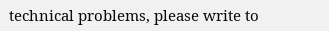technical problems, please write to